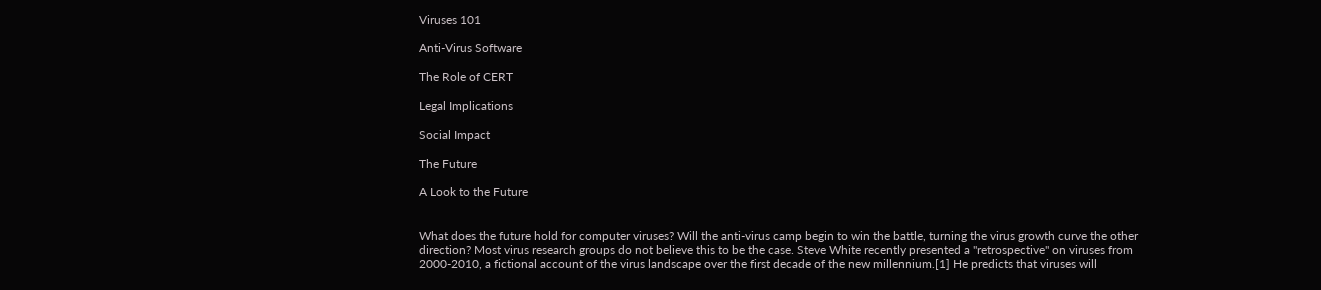Viruses 101

Anti-Virus Software

The Role of CERT

Legal Implications

Social Impact

The Future

A Look to the Future


What does the future hold for computer viruses? Will the anti-virus camp begin to win the battle, turning the virus growth curve the other direction? Most virus research groups do not believe this to be the case. Steve White recently presented a "retrospective" on viruses from 2000-2010, a fictional account of the virus landscape over the first decade of the new millennium.[1] He predicts that viruses will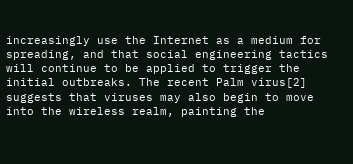increasingly use the Internet as a medium for spreading, and that social engineering tactics will continue to be applied to trigger the initial outbreaks. The recent Palm virus[2] suggests that viruses may also begin to move into the wireless realm, painting the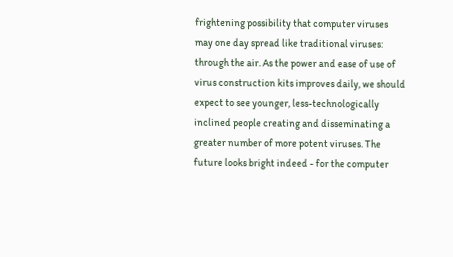frightening possibility that computer viruses may one day spread like traditional viruses: through the air. As the power and ease of use of virus construction kits improves daily, we should expect to see younger, less-technologically inclined people creating and disseminating a greater number of more potent viruses. The future looks bright indeed - for the computer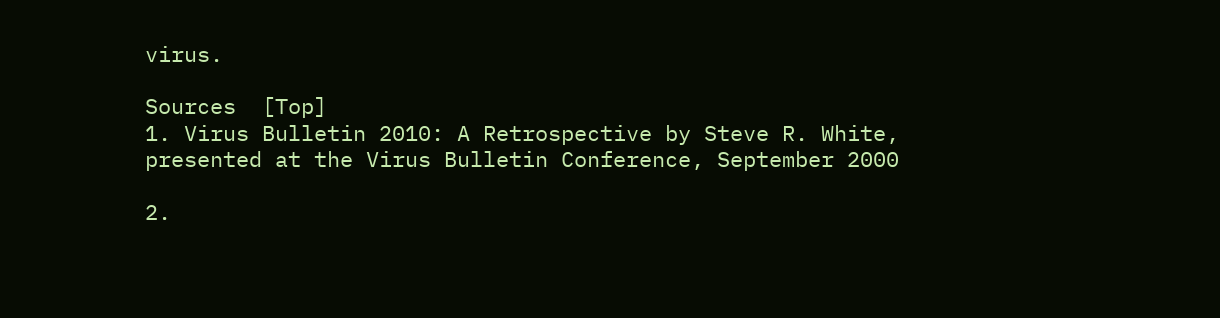virus.

Sources  [Top]
1. Virus Bulletin 2010: A Retrospective by Steve R. White, presented at the Virus Bulletin Conference, September 2000

2.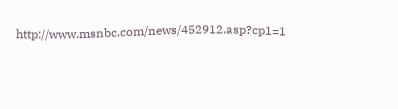http://www.msnbc.com/news/452912.asp?cp1=1